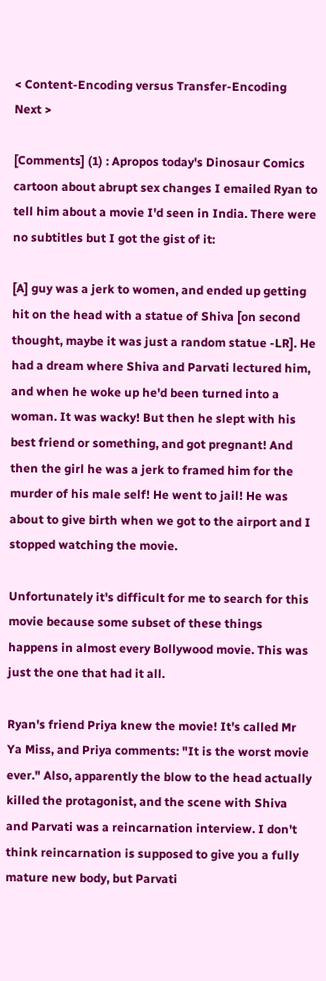< Content-Encoding versus Transfer-Encoding
Next >

[Comments] (1) : Apropos today's Dinosaur Comics cartoon about abrupt sex changes I emailed Ryan to tell him about a movie I'd seen in India. There were no subtitles but I got the gist of it:

[A] guy was a jerk to women, and ended up getting hit on the head with a statue of Shiva [on second thought, maybe it was just a random statue -LR]. He had a dream where Shiva and Parvati lectured him, and when he woke up he'd been turned into a woman. It was wacky! But then he slept with his best friend or something, and got pregnant! And then the girl he was a jerk to framed him for the murder of his male self! He went to jail! He was about to give birth when we got to the airport and I stopped watching the movie.

Unfortunately it's difficult for me to search for this movie because some subset of these things happens in almost every Bollywood movie. This was just the one that had it all.

Ryan's friend Priya knew the movie! It's called Mr Ya Miss, and Priya comments: "It is the worst movie ever." Also, apparently the blow to the head actually killed the protagonist, and the scene with Shiva and Parvati was a reincarnation interview. I don't think reincarnation is supposed to give you a fully mature new body, but Parvati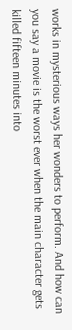works in mysterious ways her wonders to perform. And how can you say a movie is the worst ever when the main character gets killed fifteen minutes into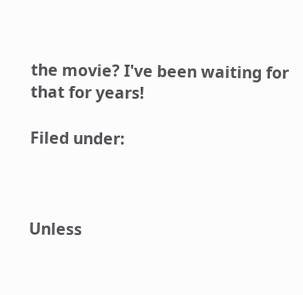the movie? I've been waiting for that for years!

Filed under:



Unless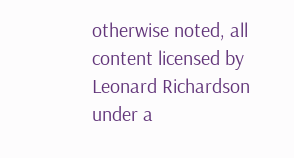otherwise noted, all content licensed by Leonard Richardson
under a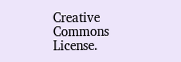Creative Commons License.